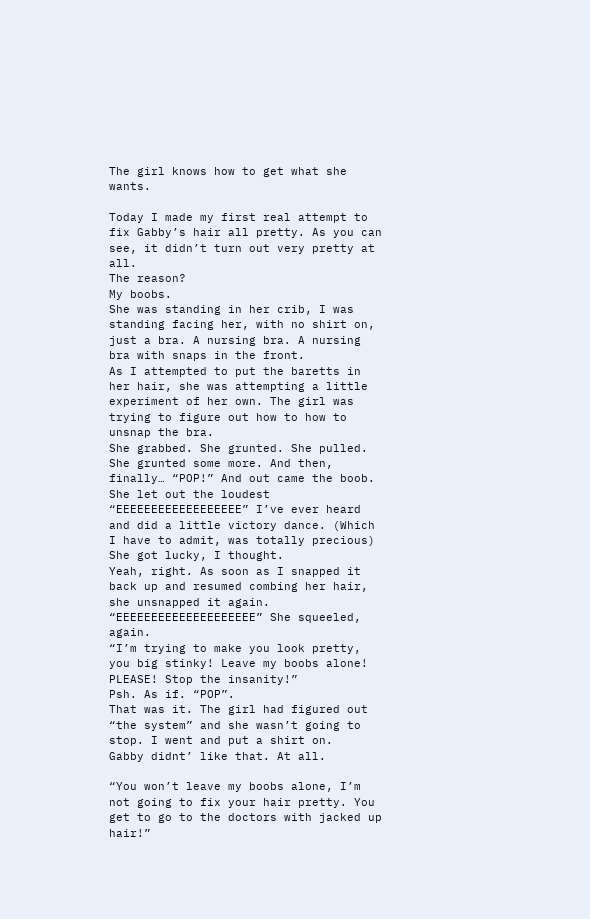The girl knows how to get what she wants.

Today I made my first real attempt to fix Gabby’s hair all pretty. As you can see, it didn’t turn out very pretty at all.
The reason?
My boobs.
She was standing in her crib, I was standing facing her, with no shirt on, just a bra. A nursing bra. A nursing bra with snaps in the front.
As I attempted to put the baretts in her hair, she was attempting a little experiment of her own. The girl was trying to figure out how to how to unsnap the bra.
She grabbed. She grunted. She pulled. She grunted some more. And then, finally… “POP!” And out came the boob.
She let out the loudest “EEEEEEEEEEEEEEEEEE” I’ve ever heard and did a little victory dance. (Which I have to admit, was totally precious)
She got lucky, I thought.
Yeah, right. As soon as I snapped it back up and resumed combing her hair, she unsnapped it again.
“EEEEEEEEEEEEEEEEEEEE” She squeeled, again.
“I’m trying to make you look pretty, you big stinky! Leave my boobs alone! PLEASE! Stop the insanity!”
Psh. As if. “POP”.
That was it. The girl had figured out “the system” and she wasn’t going to stop. I went and put a shirt on.
Gabby didnt’ like that. At all.

“You won’t leave my boobs alone, I’m not going to fix your hair pretty. You get to go to the doctors with jacked up hair!”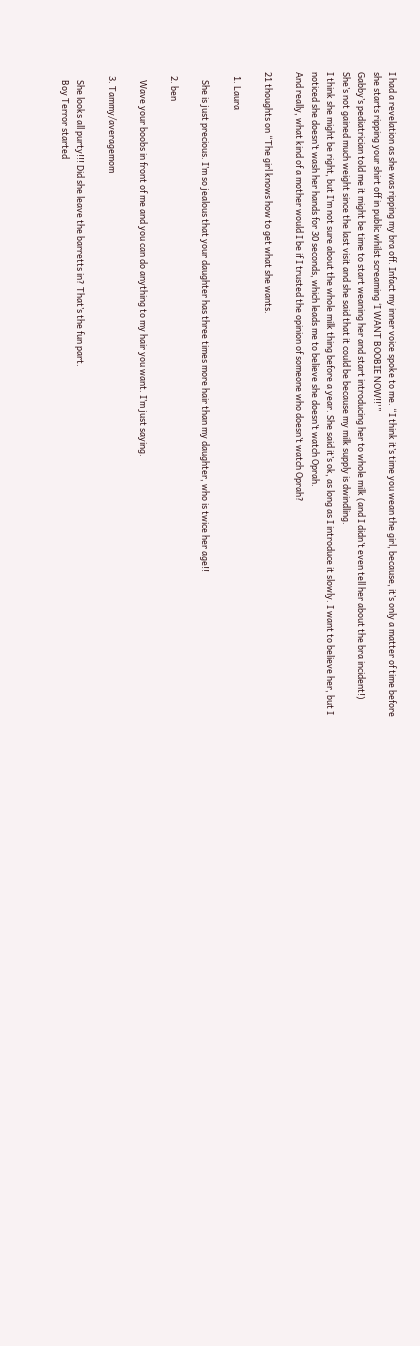I had a revelation as she was ripping my bra off. Infact my inner voice spoke to me. “I think it’s time you wean the girl, because, it’s only a matter of time before she starts ripping your shirt off in public whilst screaming ‘I WANT BOOBIE NOW!!'”
Gabby’s pediatrician told me it might be time to start weaning her and start introducing her to whole milk (and I didn’t even tell her about the bra incident!) She’s not gained much weight since the last visit and she said that it could be because my milk supply is dwindling.
I think she might be right, but I’m not sure about the whole milk thing before a year. She said it’s ok, as long as I introduce it slowly. I want to believe her, but I noticed she doesn’t wash her hands for 30 seconds, which leads me to believe she doesn’t watch Oprah.
And really, what kind of a mother would I be if I trusted the opinion of someone who doesn’t watch Oprah?

21 thoughts on “The girl knows how to get what she wants.

  1. Laura

    She is just precious. I’m so jealous that your daughter has three times more hair than my daughter, who is twice her age!!

  2. ben

    Wave your boobs in front of me and you can do anything to my hair you want. I’m just saying.

  3. Tammy/averagemom

    She looks all purty!!! Did she leave the barretts in? That’s the fun part.
    Boy Terror started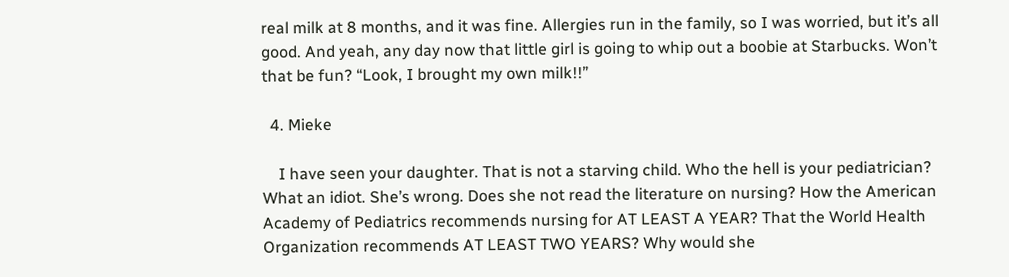real milk at 8 months, and it was fine. Allergies run in the family, so I was worried, but it’s all good. And yeah, any day now that little girl is going to whip out a boobie at Starbucks. Won’t that be fun? “Look, I brought my own milk!!”

  4. Mieke

    I have seen your daughter. That is not a starving child. Who the hell is your pediatrician? What an idiot. She’s wrong. Does she not read the literature on nursing? How the American Academy of Pediatrics recommends nursing for AT LEAST A YEAR? That the World Health Organization recommends AT LEAST TWO YEARS? Why would she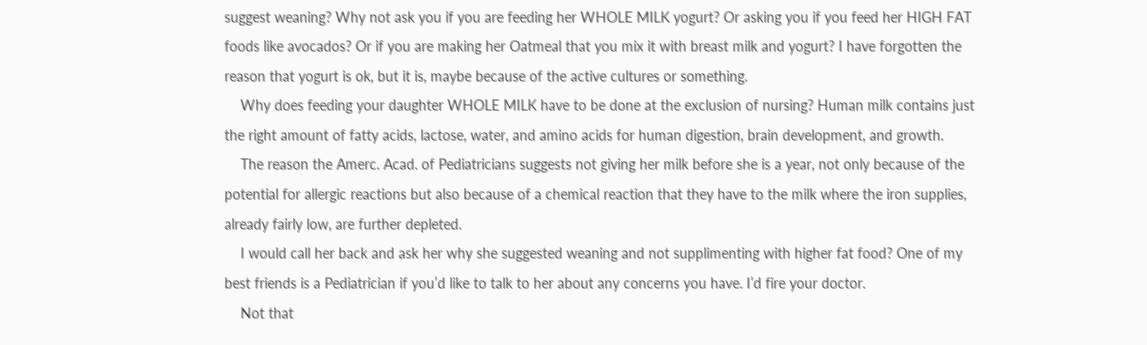suggest weaning? Why not ask you if you are feeding her WHOLE MILK yogurt? Or asking you if you feed her HIGH FAT foods like avocados? Or if you are making her Oatmeal that you mix it with breast milk and yogurt? I have forgotten the reason that yogurt is ok, but it is, maybe because of the active cultures or something.
    Why does feeding your daughter WHOLE MILK have to be done at the exclusion of nursing? Human milk contains just the right amount of fatty acids, lactose, water, and amino acids for human digestion, brain development, and growth.
    The reason the Amerc. Acad. of Pediatricians suggests not giving her milk before she is a year, not only because of the potential for allergic reactions but also because of a chemical reaction that they have to the milk where the iron supplies, already fairly low, are further depleted.
    I would call her back and ask her why she suggested weaning and not supplimenting with higher fat food? One of my best friends is a Pediatrician if you’d like to talk to her about any concerns you have. I’d fire your doctor.
    Not that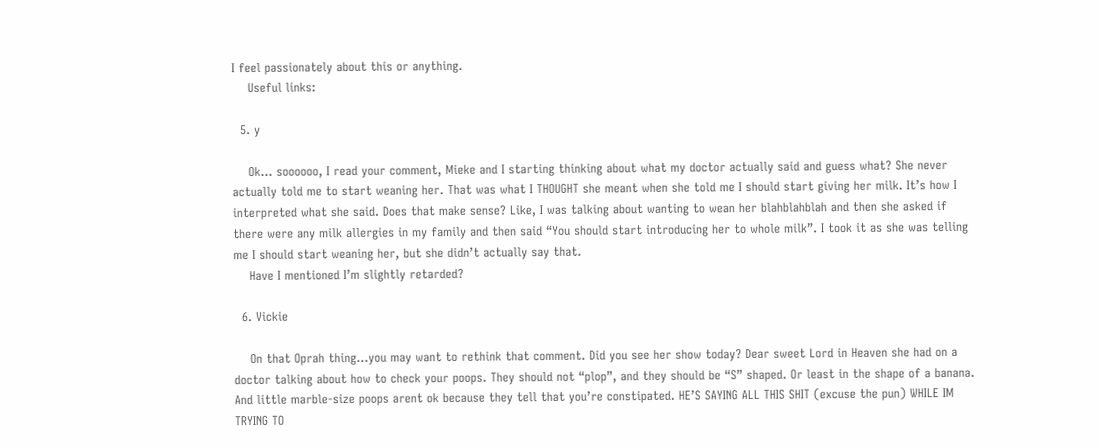I feel passionately about this or anything.
    Useful links:

  5. y

    Ok… soooooo, I read your comment, Mieke and I starting thinking about what my doctor actually said and guess what? She never actually told me to start weaning her. That was what I THOUGHT she meant when she told me I should start giving her milk. It’s how I interpreted what she said. Does that make sense? Like, I was talking about wanting to wean her blahblahblah and then she asked if there were any milk allergies in my family and then said “You should start introducing her to whole milk”. I took it as she was telling me I should start weaning her, but she didn’t actually say that.
    Have I mentioned I’m slightly retarded?

  6. Vickie

    On that Oprah thing…you may want to rethink that comment. Did you see her show today? Dear sweet Lord in Heaven she had on a doctor talking about how to check your poops. They should not “plop”, and they should be “S” shaped. Or least in the shape of a banana. And little marble-size poops arent ok because they tell that you’re constipated. HE’S SAYING ALL THIS SHIT (excuse the pun) WHILE IM TRYING TO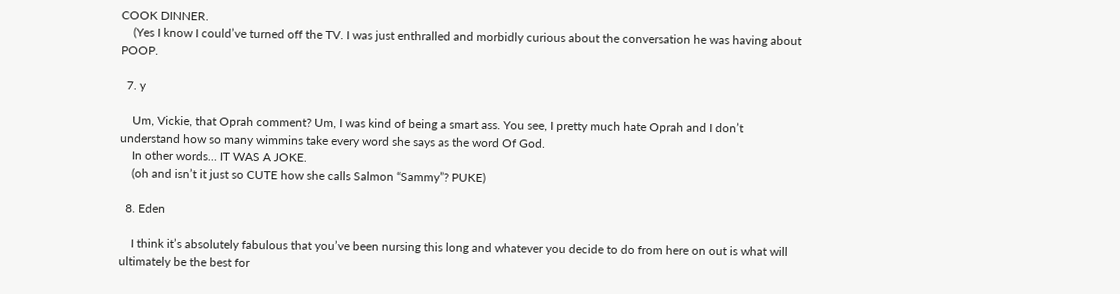COOK DINNER.
    (Yes I know I could’ve turned off the TV. I was just enthralled and morbidly curious about the conversation he was having about POOP.

  7. y

    Um, Vickie, that Oprah comment? Um, I was kind of being a smart ass. You see, I pretty much hate Oprah and I don’t understand how so many wimmins take every word she says as the word Of God.
    In other words… IT WAS A JOKE.
    (oh and isn’t it just so CUTE how she calls Salmon “Sammy”? PUKE)

  8. Eden

    I think it’s absolutely fabulous that you’ve been nursing this long and whatever you decide to do from here on out is what will ultimately be the best for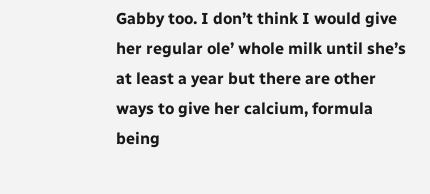Gabby too. I don’t think I would give her regular ole’ whole milk until she’s at least a year but there are other ways to give her calcium, formula being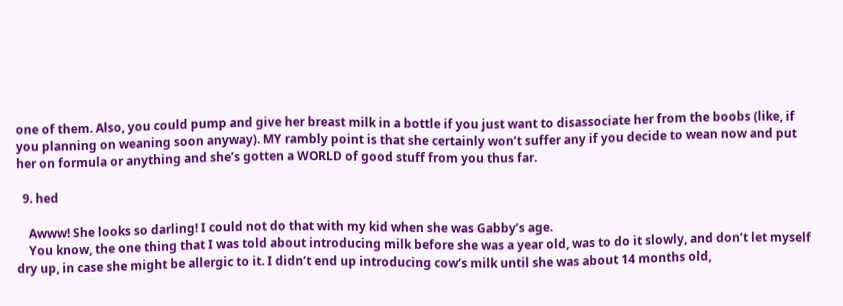one of them. Also, you could pump and give her breast milk in a bottle if you just want to disassociate her from the boobs (like, if you planning on weaning soon anyway). MY rambly point is that she certainly won’t suffer any if you decide to wean now and put her on formula or anything and she’s gotten a WORLD of good stuff from you thus far.

  9. hed

    Awww! She looks so darling! I could not do that with my kid when she was Gabby’s age.
    You know, the one thing that I was told about introducing milk before she was a year old, was to do it slowly, and don’t let myself dry up, in case she might be allergic to it. I didn’t end up introducing cow’s milk until she was about 14 months old,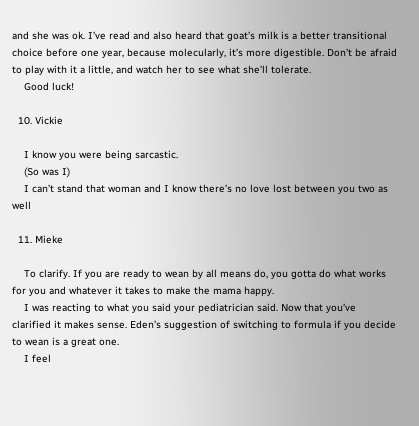and she was ok. I’ve read and also heard that goat’s milk is a better transitional choice before one year, because molecularly, it’s more digestible. Don’t be afraid to play with it a little, and watch her to see what she’ll tolerate.
    Good luck!

  10. Vickie

    I know you were being sarcastic.
    (So was I)
    I can’t stand that woman and I know there’s no love lost between you two as well

  11. Mieke

    To clarify. If you are ready to wean by all means do, you gotta do what works for you and whatever it takes to make the mama happy.
    I was reacting to what you said your pediatrician said. Now that you’ve clarified it makes sense. Eden’s suggestion of switching to formula if you decide to wean is a great one.
    I feel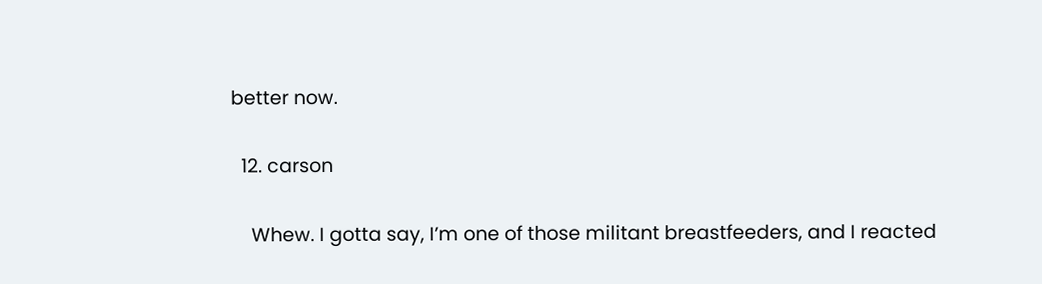better now.

  12. carson

    Whew. I gotta say, I’m one of those militant breastfeeders, and I reacted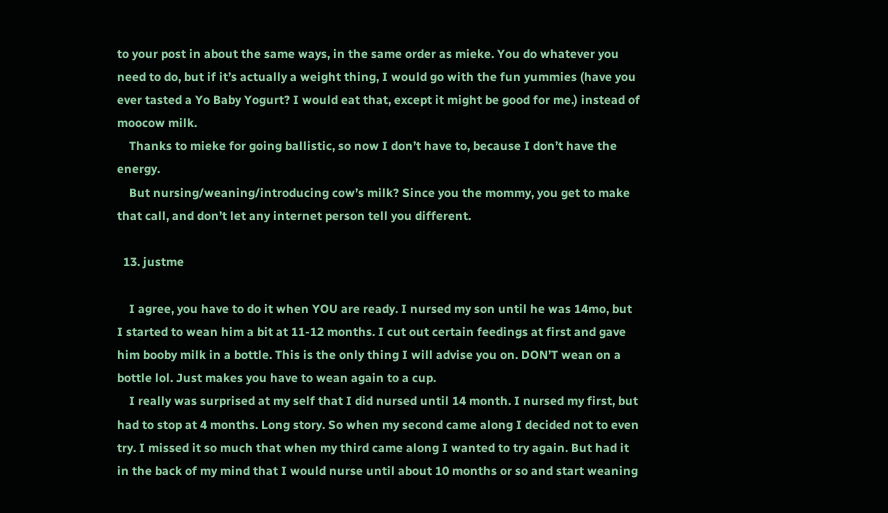to your post in about the same ways, in the same order as mieke. You do whatever you need to do, but if it’s actually a weight thing, I would go with the fun yummies (have you ever tasted a Yo Baby Yogurt? I would eat that, except it might be good for me.) instead of moocow milk.
    Thanks to mieke for going ballistic, so now I don’t have to, because I don’t have the energy.
    But nursing/weaning/introducing cow’s milk? Since you the mommy, you get to make that call, and don’t let any internet person tell you different.

  13. justme

    I agree, you have to do it when YOU are ready. I nursed my son until he was 14mo, but I started to wean him a bit at 11-12 months. I cut out certain feedings at first and gave him booby milk in a bottle. This is the only thing I will advise you on. DON’T wean on a bottle lol. Just makes you have to wean again to a cup.
    I really was surprised at my self that I did nursed until 14 month. I nursed my first, but had to stop at 4 months. Long story. So when my second came along I decided not to even try. I missed it so much that when my third came along I wanted to try again. But had it in the back of my mind that I would nurse until about 10 months or so and start weaning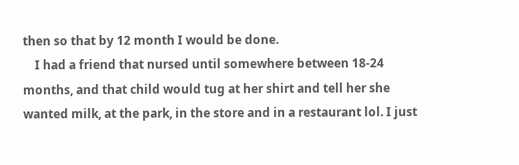then so that by 12 month I would be done.
    I had a friend that nursed until somewhere between 18-24 months, and that child would tug at her shirt and tell her she wanted milk, at the park, in the store and in a restaurant lol. I just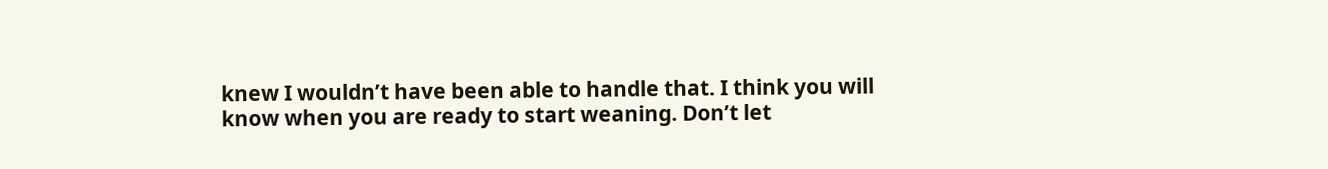knew I wouldn’t have been able to handle that. I think you will know when you are ready to start weaning. Don’t let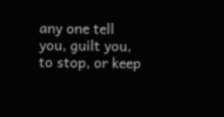any one tell you, guilt you, to stop, or keep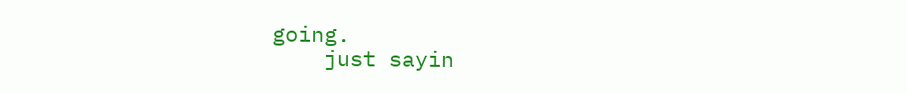going.
    just sayin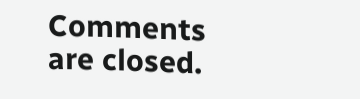Comments are closed.